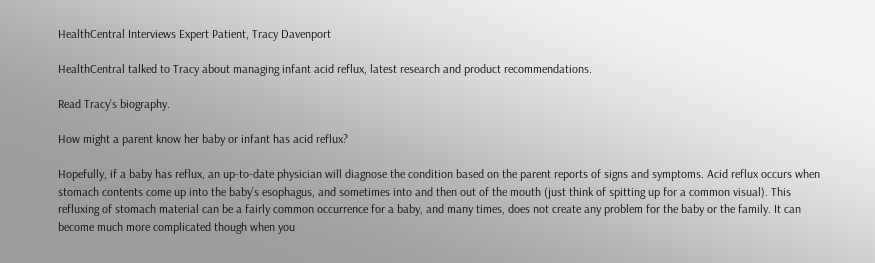HealthCentral Interviews Expert Patient, Tracy Davenport

HealthCentral talked to Tracy about managing infant acid reflux, latest research and product recommendations.

Read Tracy’s biography.

How might a parent know her baby or infant has acid reflux?

Hopefully, if a baby has reflux, an up-to-date physician will diagnose the condition based on the parent reports of signs and symptoms. Acid reflux occurs when stomach contents come up into the baby’s esophagus, and sometimes into and then out of the mouth (just think of spitting up for a common visual). This refluxing of stomach material can be a fairly common occurrence for a baby, and many times, does not create any problem for the baby or the family. It can become much more complicated though when you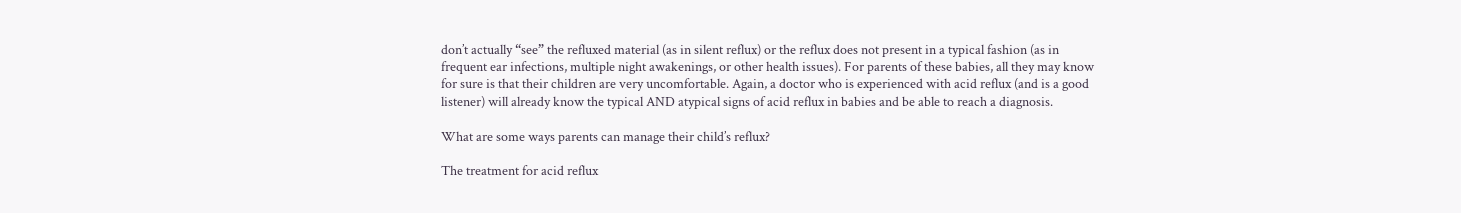don’t actually “see” the refluxed material (as in silent reflux) or the reflux does not present in a typical fashion (as in frequent ear infections, multiple night awakenings, or other health issues). For parents of these babies, all they may know for sure is that their children are very uncomfortable. Again, a doctor who is experienced with acid reflux (and is a good listener) will already know the typical AND atypical signs of acid reflux in babies and be able to reach a diagnosis.

What are some ways parents can manage their child’s reflux?

The treatment for acid reflux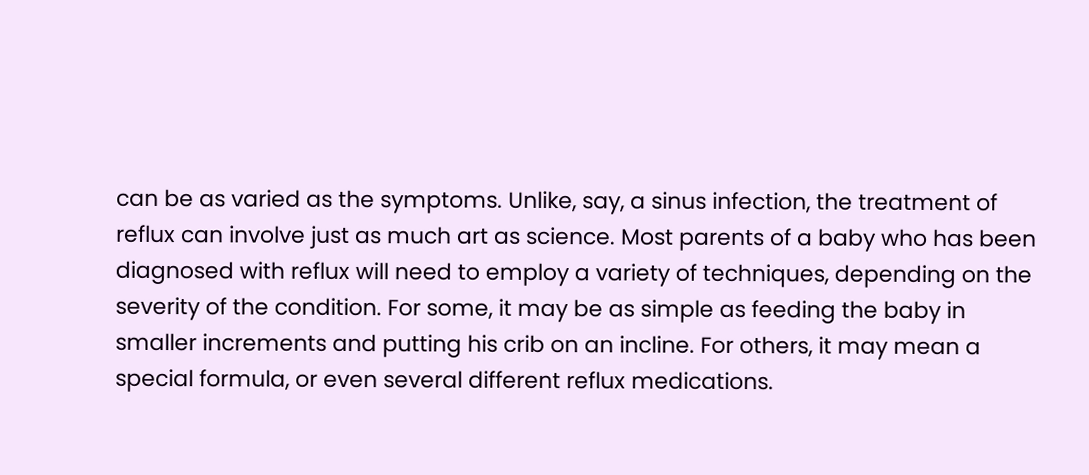can be as varied as the symptoms. Unlike, say, a sinus infection, the treatment of reflux can involve just as much art as science. Most parents of a baby who has been diagnosed with reflux will need to employ a variety of techniques, depending on the severity of the condition. For some, it may be as simple as feeding the baby in smaller increments and putting his crib on an incline. For others, it may mean a special formula, or even several different reflux medications.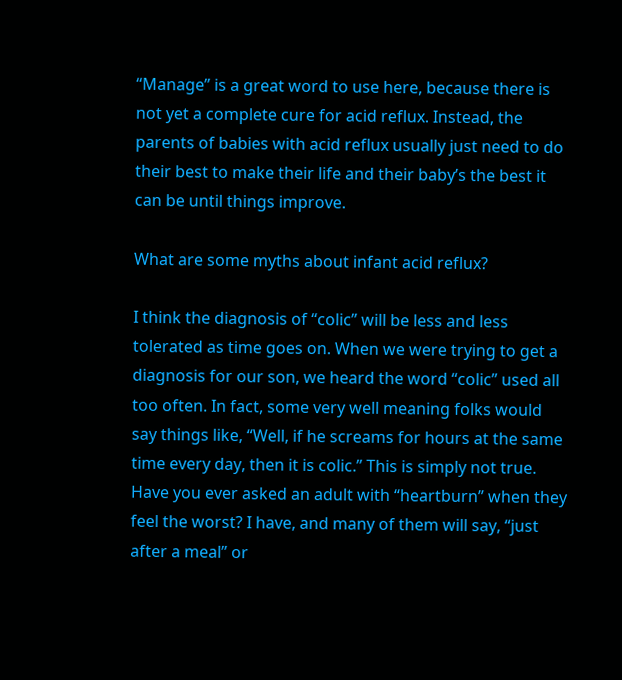“Manage” is a great word to use here, because there is not yet a complete cure for acid reflux. Instead, the parents of babies with acid reflux usually just need to do their best to make their life and their baby’s the best it can be until things improve.

What are some myths about infant acid reflux?

I think the diagnosis of “colic” will be less and less tolerated as time goes on. When we were trying to get a diagnosis for our son, we heard the word “colic” used all too often. In fact, some very well meaning folks would say things like, “Well, if he screams for hours at the same time every day, then it is colic.” This is simply not true. Have you ever asked an adult with “heartburn” when they feel the worst? I have, and many of them will say, “just after a meal” or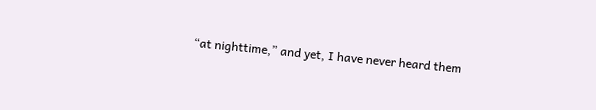“at nighttime,” and yet, I have never heard them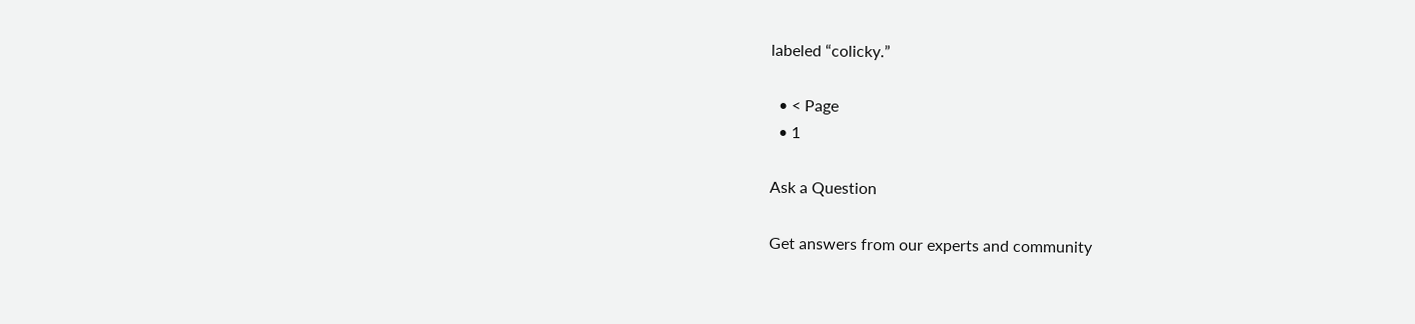labeled “colicky.”

  • < Page
  • 1

Ask a Question

Get answers from our experts and community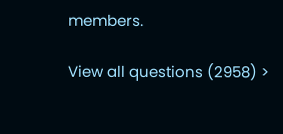members.

View all questions (2958) >